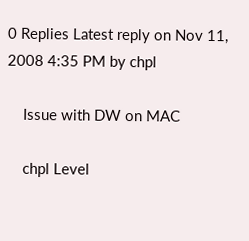0 Replies Latest reply on Nov 11, 2008 4:35 PM by chpl

    Issue with DW on MAC

    chpl Level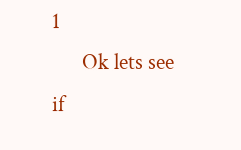1
      Ok lets see if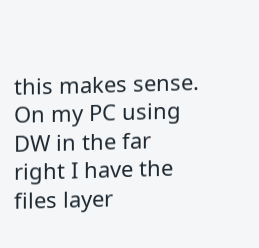this makes sense. On my PC using DW in the far right I have the files layer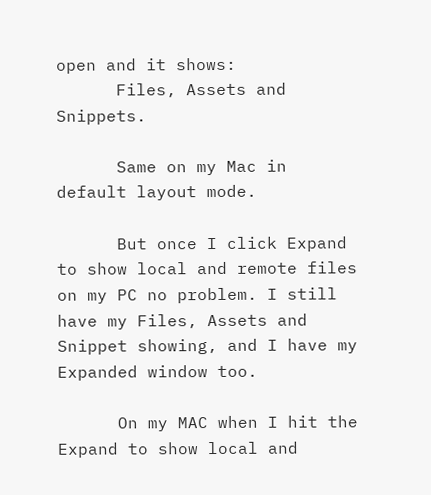open and it shows:
      Files, Assets and Snippets.

      Same on my Mac in default layout mode.

      But once I click Expand to show local and remote files on my PC no problem. I still have my Files, Assets and Snippet showing, and I have my Expanded window too.

      On my MAC when I hit the Expand to show local and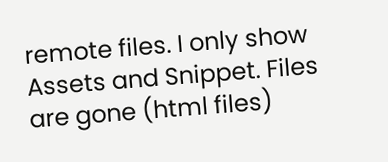remote files. I only show Assets and Snippet. Files are gone (html files)